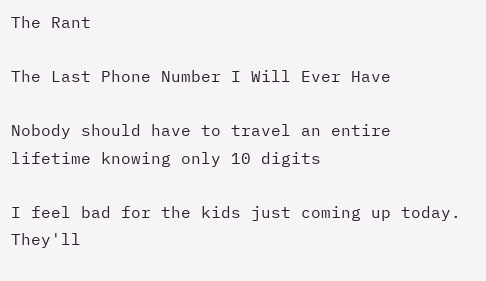The Rant

The Last Phone Number I Will Ever Have

Nobody should have to travel an entire lifetime knowing only 10 digits

I feel bad for the kids just coming up today. They'll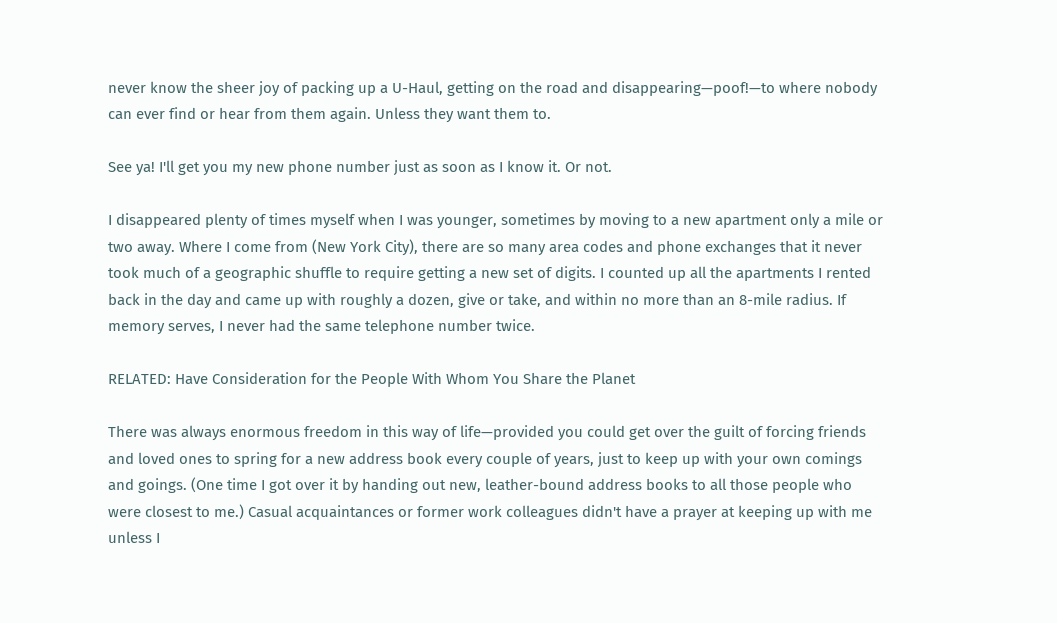never know the sheer joy of packing up a U-Haul, getting on the road and disappearing—poof!—to where nobody can ever find or hear from them again. Unless they want them to.

See ya! I'll get you my new phone number just as soon as I know it. Or not.

I disappeared plenty of times myself when I was younger, sometimes by moving to a new apartment only a mile or two away. Where I come from (New York City), there are so many area codes and phone exchanges that it never took much of a geographic shuffle to require getting a new set of digits. I counted up all the apartments I rented back in the day and came up with roughly a dozen, give or take, and within no more than an 8-mile radius. If memory serves, I never had the same telephone number twice.

RELATED: Have Consideration for the People With Whom You Share the Planet

There was always enormous freedom in this way of life—provided you could get over the guilt of forcing friends and loved ones to spring for a new address book every couple of years, just to keep up with your own comings and goings. (One time I got over it by handing out new, leather-bound address books to all those people who were closest to me.) Casual acquaintances or former work colleagues didn't have a prayer at keeping up with me unless I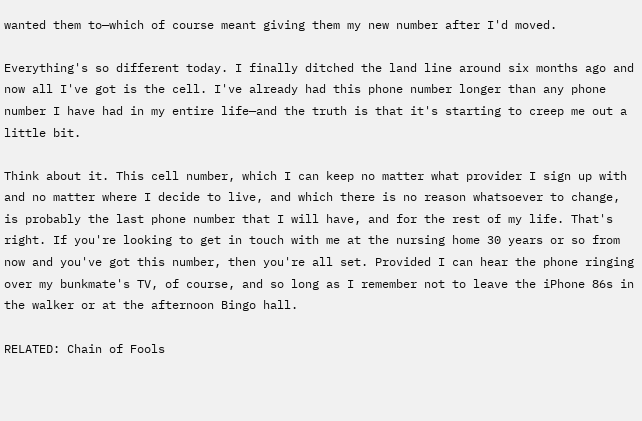wanted them to—which of course meant giving them my new number after I'd moved.

Everything's so different today. I finally ditched the land line around six months ago and now all I've got is the cell. I've already had this phone number longer than any phone number I have had in my entire life—and the truth is that it's starting to creep me out a little bit.

Think about it. This cell number, which I can keep no matter what provider I sign up with and no matter where I decide to live, and which there is no reason whatsoever to change, is probably the last phone number that I will have, and for the rest of my life. That's right. If you're looking to get in touch with me at the nursing home 30 years or so from now and you've got this number, then you're all set. Provided I can hear the phone ringing over my bunkmate's TV, of course, and so long as I remember not to leave the iPhone 86s in the walker or at the afternoon Bingo hall.

RELATED: Chain of Fools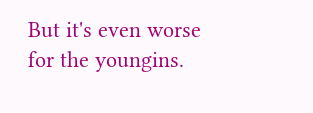But it's even worse for the youngins.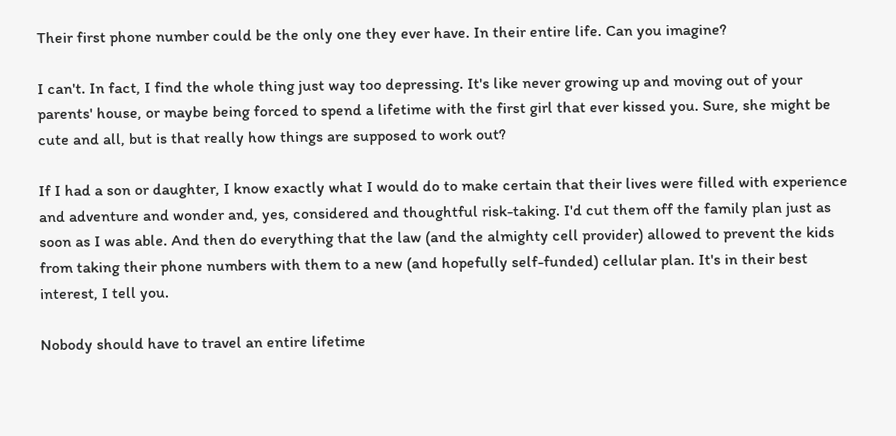Their first phone number could be the only one they ever have. In their entire life. Can you imagine?

I can't. In fact, I find the whole thing just way too depressing. It's like never growing up and moving out of your parents' house, or maybe being forced to spend a lifetime with the first girl that ever kissed you. Sure, she might be cute and all, but is that really how things are supposed to work out?

If I had a son or daughter, I know exactly what I would do to make certain that their lives were filled with experience and adventure and wonder and, yes, considered and thoughtful risk-taking. I'd cut them off the family plan just as soon as I was able. And then do everything that the law (and the almighty cell provider) allowed to prevent the kids from taking their phone numbers with them to a new (and hopefully self-funded) cellular plan. It's in their best interest, I tell you.

Nobody should have to travel an entire lifetime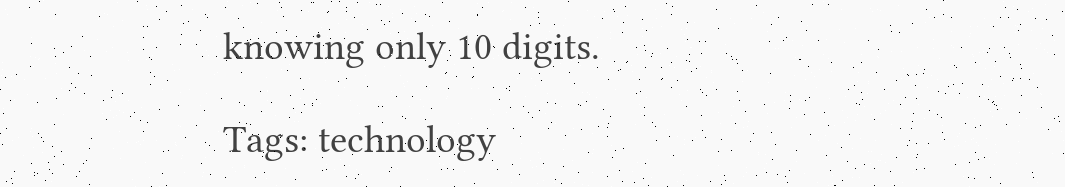knowing only 10 digits.

Tags: technology